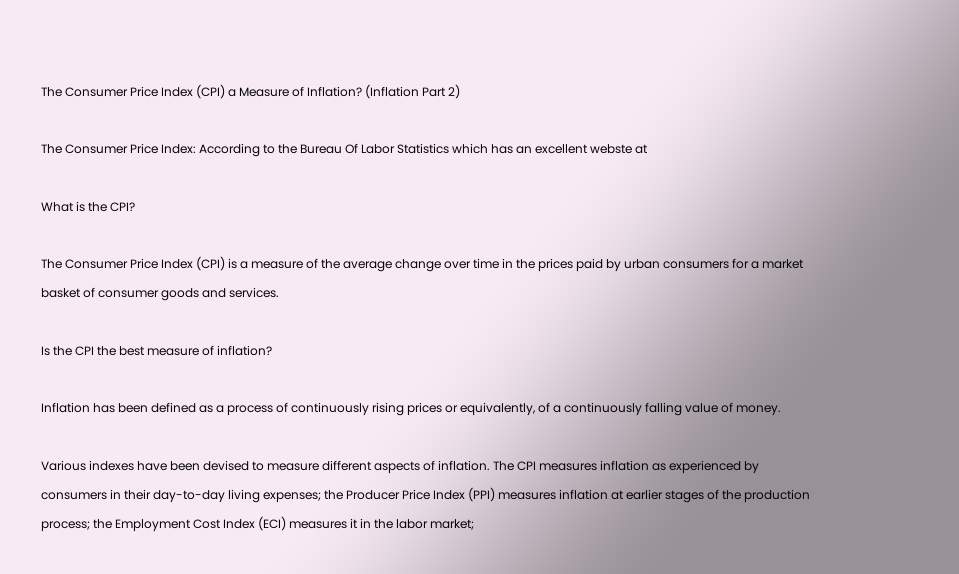The Consumer Price Index (CPI) a Measure of Inflation? (Inflation Part 2)

The Consumer Price Index: According to the Bureau Of Labor Statistics which has an excellent webste at

What is the CPI?

The Consumer Price Index (CPI) is a measure of the average change over time in the prices paid by urban consumers for a market basket of consumer goods and services.

Is the CPI the best measure of inflation?

Inflation has been defined as a process of continuously rising prices or equivalently, of a continuously falling value of money.

Various indexes have been devised to measure different aspects of inflation. The CPI measures inflation as experienced by consumers in their day-to-day living expenses; the Producer Price Index (PPI) measures inflation at earlier stages of the production process; the Employment Cost Index (ECI) measures it in the labor market;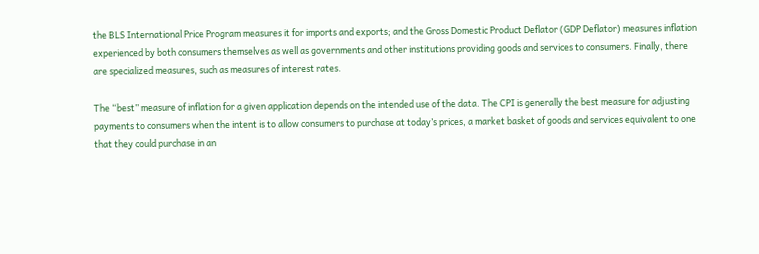the BLS International Price Program measures it for imports and exports; and the Gross Domestic Product Deflator (GDP Deflator) measures inflation experienced by both consumers themselves as well as governments and other institutions providing goods and services to consumers. Finally, there are specialized measures, such as measures of interest rates.

The “best” measure of inflation for a given application depends on the intended use of the data. The CPI is generally the best measure for adjusting payments to consumers when the intent is to allow consumers to purchase at today’s prices, a market basket of goods and services equivalent to one that they could purchase in an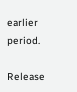earlier period.

Release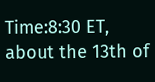Time:8:30 ET, about the 13th of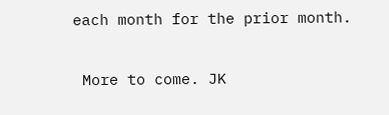each month for the prior month.

 More to come. JK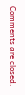Comments are closed.